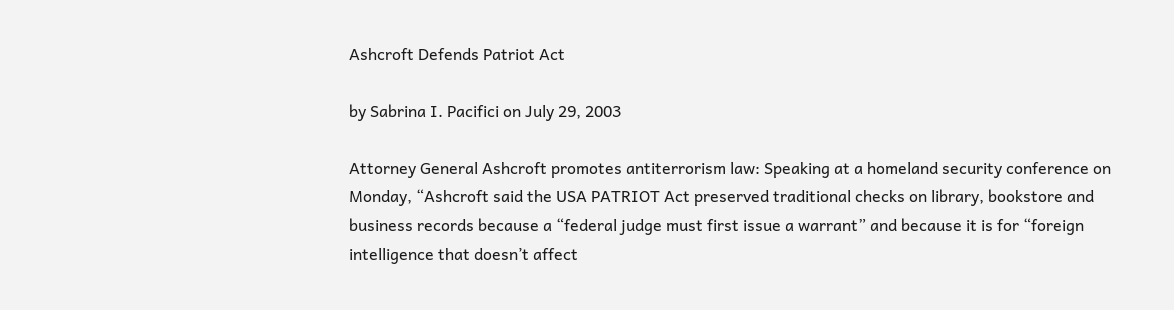Ashcroft Defends Patriot Act

by Sabrina I. Pacifici on July 29, 2003

Attorney General Ashcroft promotes antiterrorism law: Speaking at a homeland security conference on Monday, “Ashcroft said the USA PATRIOT Act preserved traditional checks on library, bookstore and business records because a “federal judge must first issue a warrant” and because it is for “foreign intelligence that doesn’t affect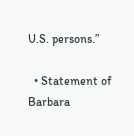U.S. persons.”

  • Statement of Barbara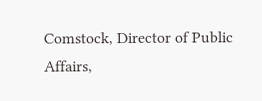Comstock, Director of Public Affairs,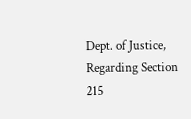Dept. of Justice, Regarding Section 215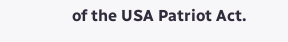of the USA Patriot Act.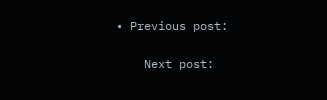• Previous post:

    Next post: